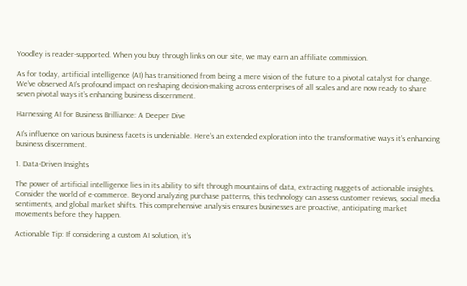Yoodley is reader-supported. When you buy through links on our site, we may earn an affiliate commission.

As for today, artificial intelligence (AI) has transitioned from being a mere vision of the future to a pivotal catalyst for change. We’ve observed AI’s profound impact on reshaping decision-making across enterprises of all scales and are now ready to share seven pivotal ways it’s enhancing business discernment.

Harnessing AI for Business Brilliance: A Deeper Dive

AI’s influence on various business facets is undeniable. Here’s an extended exploration into the transformative ways it’s enhancing business discernment.

1. Data-Driven Insights

The power of artificial intelligence lies in its ability to sift through mountains of data, extracting nuggets of actionable insights. Consider the world of e-commerce. Beyond analyzing purchase patterns, this technology can assess customer reviews, social media sentiments, and global market shifts. This comprehensive analysis ensures businesses are proactive, anticipating market movements before they happen.

Actionable Tip: If considering a custom AI solution, it’s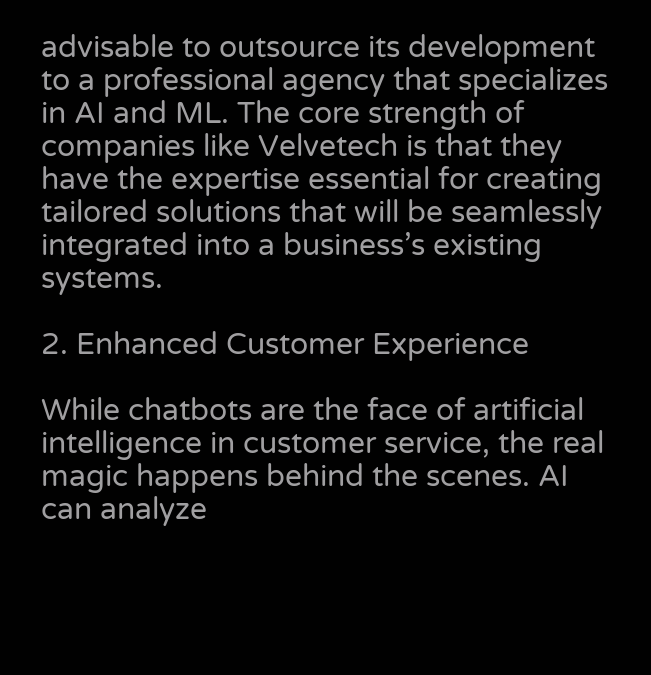advisable to outsource its development to a professional agency that specializes in AI and ML. The core strength of companies like Velvetech is that they have the expertise essential for creating tailored solutions that will be seamlessly integrated into a business’s existing systems.

2. Enhanced Customer Experience

While chatbots are the face of artificial intelligence in customer service, the real magic happens behind the scenes. AI can analyze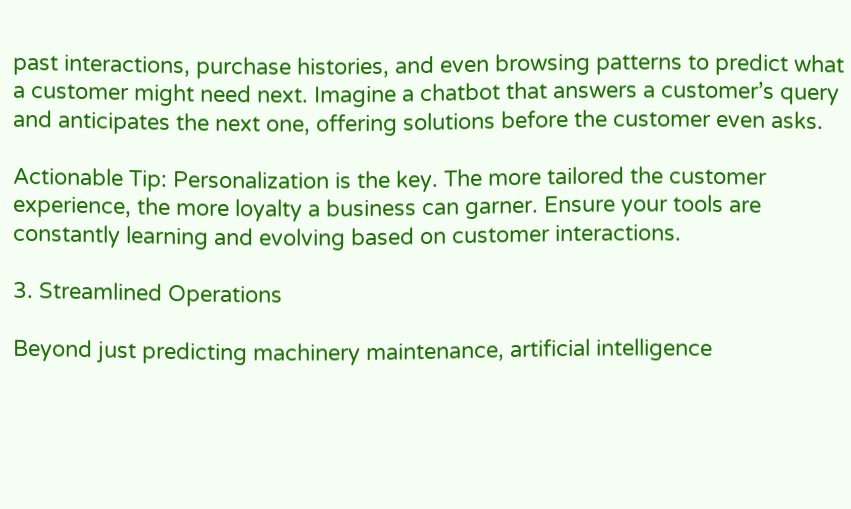past interactions, purchase histories, and even browsing patterns to predict what a customer might need next. Imagine a chatbot that answers a customer’s query and anticipates the next one, offering solutions before the customer even asks.

Actionable Tip: Personalization is the key. The more tailored the customer experience, the more loyalty a business can garner. Ensure your tools are constantly learning and evolving based on customer interactions.

3. Streamlined Operations

Beyond just predicting machinery maintenance, artificial intelligence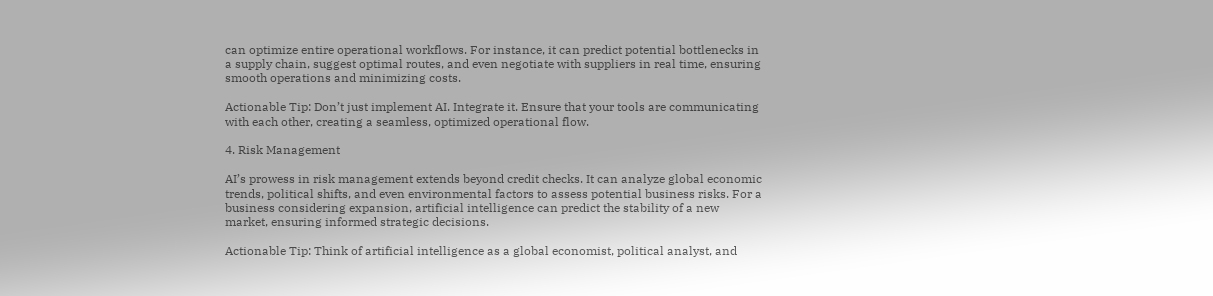can optimize entire operational workflows. For instance, it can predict potential bottlenecks in a supply chain, suggest optimal routes, and even negotiate with suppliers in real time, ensuring smooth operations and minimizing costs.

Actionable Tip: Don’t just implement AI. Integrate it. Ensure that your tools are communicating with each other, creating a seamless, optimized operational flow.

4. Risk Management

AI’s prowess in risk management extends beyond credit checks. It can analyze global economic trends, political shifts, and even environmental factors to assess potential business risks. For a business considering expansion, artificial intelligence can predict the stability of a new market, ensuring informed strategic decisions.

Actionable Tip: Think of artificial intelligence as a global economist, political analyst, and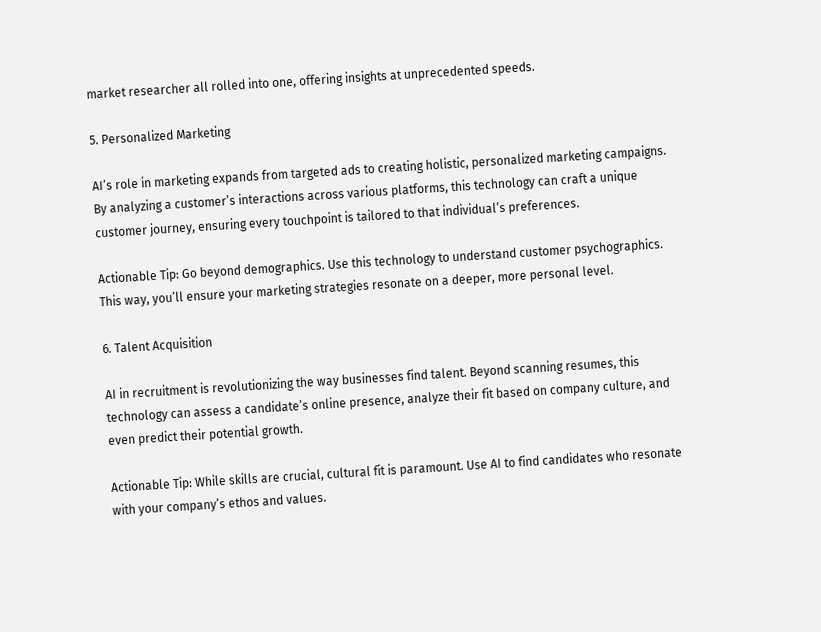market researcher all rolled into one, offering insights at unprecedented speeds.

5. Personalized Marketing

AI’s role in marketing expands from targeted ads to creating holistic, personalized marketing campaigns. By analyzing a customer’s interactions across various platforms, this technology can craft a unique customer journey, ensuring every touchpoint is tailored to that individual’s preferences.

Actionable Tip: Go beyond demographics. Use this technology to understand customer psychographics. This way, you’ll ensure your marketing strategies resonate on a deeper, more personal level.

6. Talent Acquisition

AI in recruitment is revolutionizing the way businesses find talent. Beyond scanning resumes, this technology can assess a candidate’s online presence, analyze their fit based on company culture, and even predict their potential growth.

Actionable Tip: While skills are crucial, cultural fit is paramount. Use AI to find candidates who resonate with your company’s ethos and values.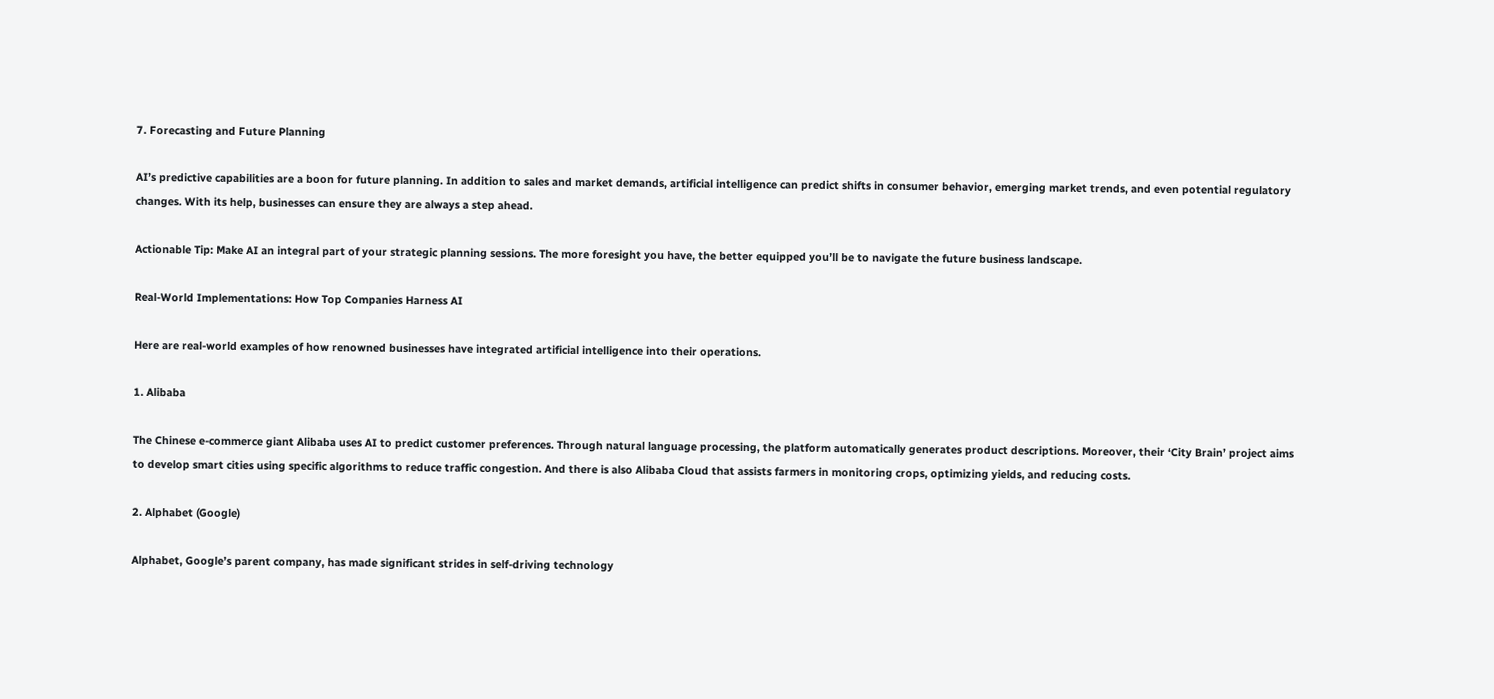7. Forecasting and Future Planning

AI’s predictive capabilities are a boon for future planning. In addition to sales and market demands, artificial intelligence can predict shifts in consumer behavior, emerging market trends, and even potential regulatory changes. With its help, businesses can ensure they are always a step ahead.

Actionable Tip: Make AI an integral part of your strategic planning sessions. The more foresight you have, the better equipped you’ll be to navigate the future business landscape.

Real-World Implementations: How Top Companies Harness AI

Here are real-world examples of how renowned businesses have integrated artificial intelligence into their operations.

1. Alibaba

The Chinese e-commerce giant Alibaba uses AI to predict customer preferences. Through natural language processing, the platform automatically generates product descriptions. Moreover, their ‘City Brain’ project aims to develop smart cities using specific algorithms to reduce traffic congestion. And there is also Alibaba Cloud that assists farmers in monitoring crops, optimizing yields, and reducing costs.

2. Alphabet (Google)

Alphabet, Google’s parent company, has made significant strides in self-driving technology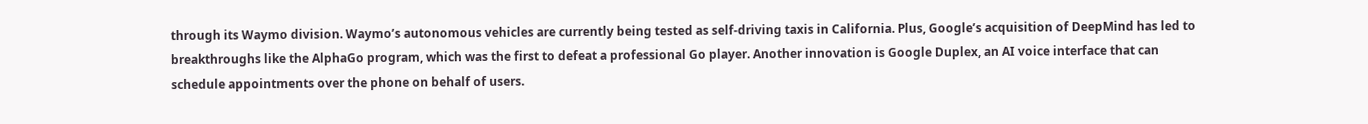through its Waymo division. Waymo’s autonomous vehicles are currently being tested as self-driving taxis in California. Plus, Google’s acquisition of DeepMind has led to breakthroughs like the AlphaGo program, which was the first to defeat a professional Go player. Another innovation is Google Duplex, an AI voice interface that can schedule appointments over the phone on behalf of users.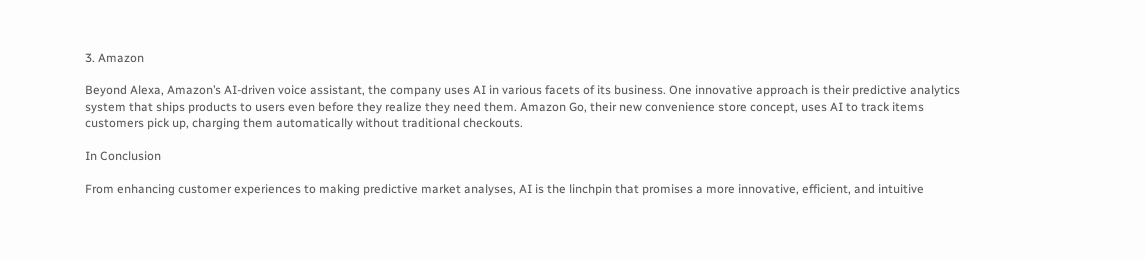3. Amazon

Beyond Alexa, Amazon’s AI-driven voice assistant, the company uses AI in various facets of its business. One innovative approach is their predictive analytics system that ships products to users even before they realize they need them. Amazon Go, their new convenience store concept, uses AI to track items customers pick up, charging them automatically without traditional checkouts.

In Conclusion

From enhancing customer experiences to making predictive market analyses, AI is the linchpin that promises a more innovative, efficient, and intuitive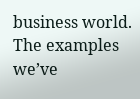business world. The examples we’ve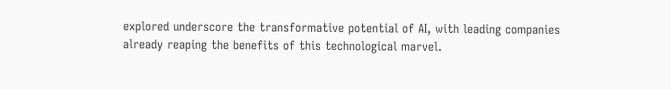explored underscore the transformative potential of AI, with leading companies already reaping the benefits of this technological marvel.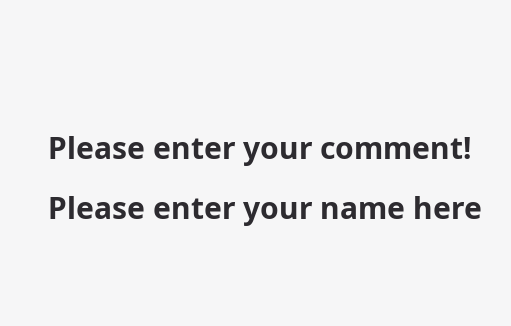Please enter your comment!
Please enter your name here